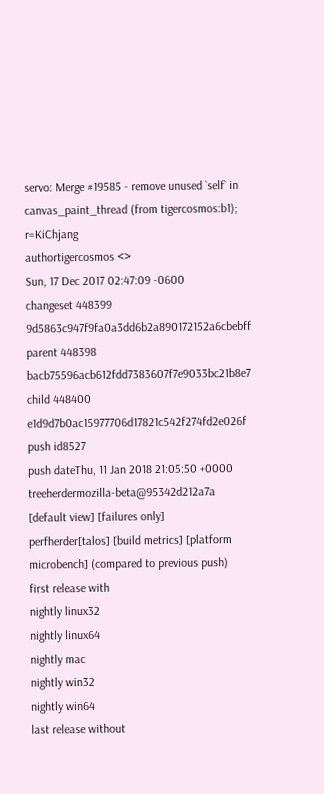servo: Merge #19585 - remove unused `self` in canvas_paint_thread (from tigercosmos:b1); r=KiChjang
authortigercosmos <>
Sun, 17 Dec 2017 02:47:09 -0600
changeset 448399 9d5863c947f9fa0a3dd6b2a890172152a6cbebff
parent 448398 bacb75596acb612fdd7383607f7e9033bc21b8e7
child 448400 e1d9d7b0ac15977706d17821c542f274fd2e026f
push id8527
push dateThu, 11 Jan 2018 21:05:50 +0000
treeherdermozilla-beta@95342d212a7a [default view] [failures only]
perfherder[talos] [build metrics] [platform microbench] (compared to previous push)
first release with
nightly linux32
nightly linux64
nightly mac
nightly win32
nightly win64
last release without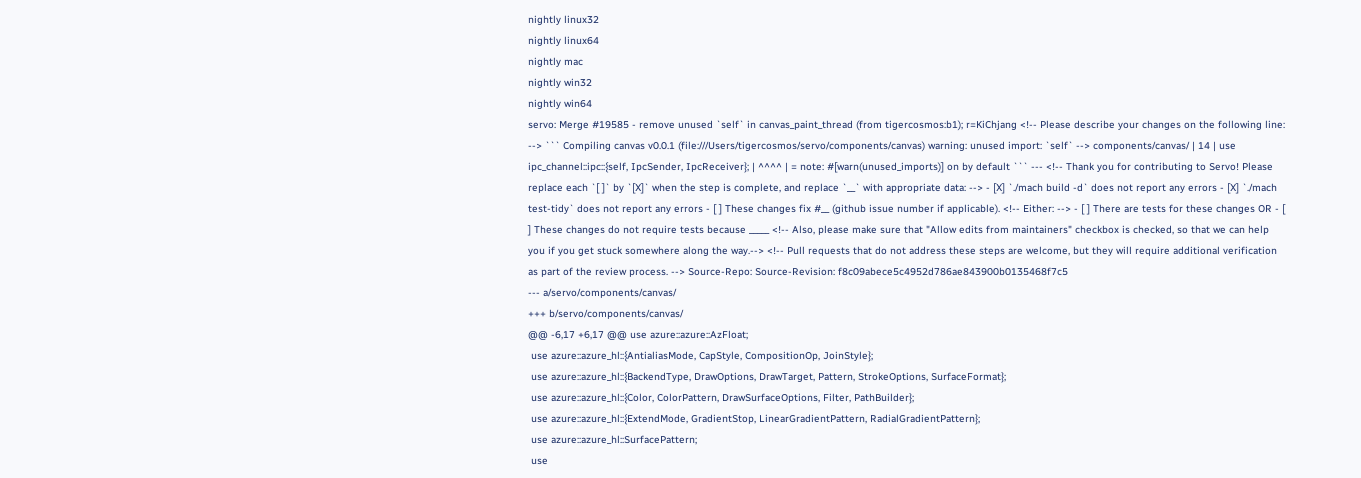nightly linux32
nightly linux64
nightly mac
nightly win32
nightly win64
servo: Merge #19585 - remove unused `self` in canvas_paint_thread (from tigercosmos:b1); r=KiChjang <!-- Please describe your changes on the following line: --> ``` Compiling canvas v0.0.1 (file:///Users/tigercosmos/servo/components/canvas) warning: unused import: `self` --> components/canvas/ | 14 | use ipc_channel::ipc::{self, IpcSender, IpcReceiver}; | ^^^^ | = note: #[warn(unused_imports)] on by default ``` --- <!-- Thank you for contributing to Servo! Please replace each `[ ]` by `[X]` when the step is complete, and replace `__` with appropriate data: --> - [X] `./mach build -d` does not report any errors - [X] `./mach test-tidy` does not report any errors - [ ] These changes fix #__ (github issue number if applicable). <!-- Either: --> - [ ] There are tests for these changes OR - [ ] These changes do not require tests because _____ <!-- Also, please make sure that "Allow edits from maintainers" checkbox is checked, so that we can help you if you get stuck somewhere along the way.--> <!-- Pull requests that do not address these steps are welcome, but they will require additional verification as part of the review process. --> Source-Repo: Source-Revision: f8c09abece5c4952d786ae843900b0135468f7c5
--- a/servo/components/canvas/
+++ b/servo/components/canvas/
@@ -6,17 +6,17 @@ use azure::azure::AzFloat;
 use azure::azure_hl::{AntialiasMode, CapStyle, CompositionOp, JoinStyle};
 use azure::azure_hl::{BackendType, DrawOptions, DrawTarget, Pattern, StrokeOptions, SurfaceFormat};
 use azure::azure_hl::{Color, ColorPattern, DrawSurfaceOptions, Filter, PathBuilder};
 use azure::azure_hl::{ExtendMode, GradientStop, LinearGradientPattern, RadialGradientPattern};
 use azure::azure_hl::SurfacePattern;
 use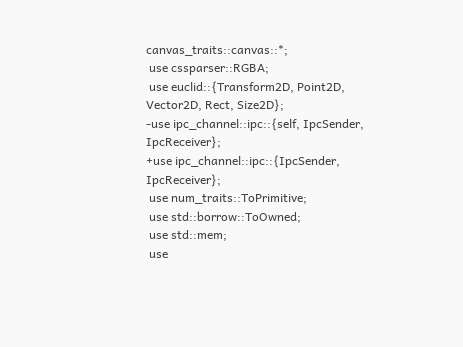canvas_traits::canvas::*;
 use cssparser::RGBA;
 use euclid::{Transform2D, Point2D, Vector2D, Rect, Size2D};
-use ipc_channel::ipc::{self, IpcSender, IpcReceiver};
+use ipc_channel::ipc::{IpcSender, IpcReceiver};
 use num_traits::ToPrimitive;
 use std::borrow::ToOwned;
 use std::mem;
 use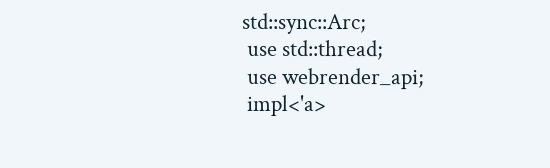std::sync::Arc;
 use std::thread;
 use webrender_api;
 impl<'a>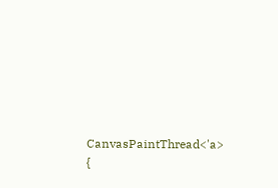CanvasPaintThread<'a> {